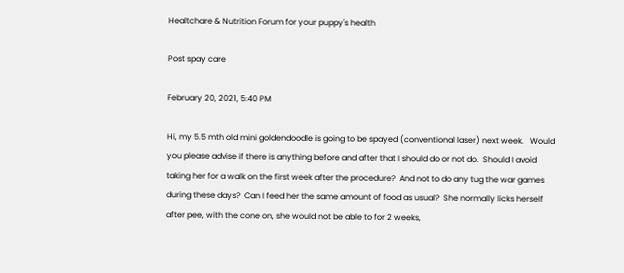Healtchare & Nutrition Forum for your puppy's health

Post spay care

February 20, 2021, 5:40 PM

Hi, my 5.5 mth old mini goldendoodle is going to be spayed (conventional laser) next week.   Would you please advise if there is anything before and after that I should do or not do.  Should I avoid  taking her for a walk on the first week after the procedure?  And not to do any tug the war games during these days?  Can I feed her the same amount of food as usual?  She normally licks herself after pee, with the cone on, she would not be able to for 2 weeks,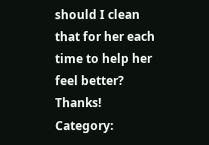should I clean that for her each time to help her feel better?  Thanks!
Category: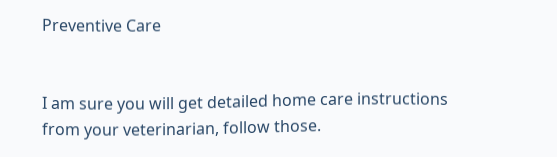Preventive Care


I am sure you will get detailed home care instructions from your veterinarian, follow those.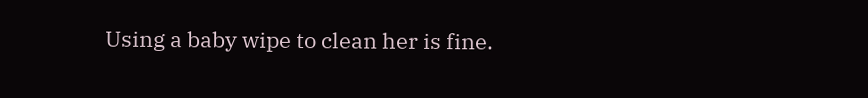Using a baby wipe to clean her is fine.